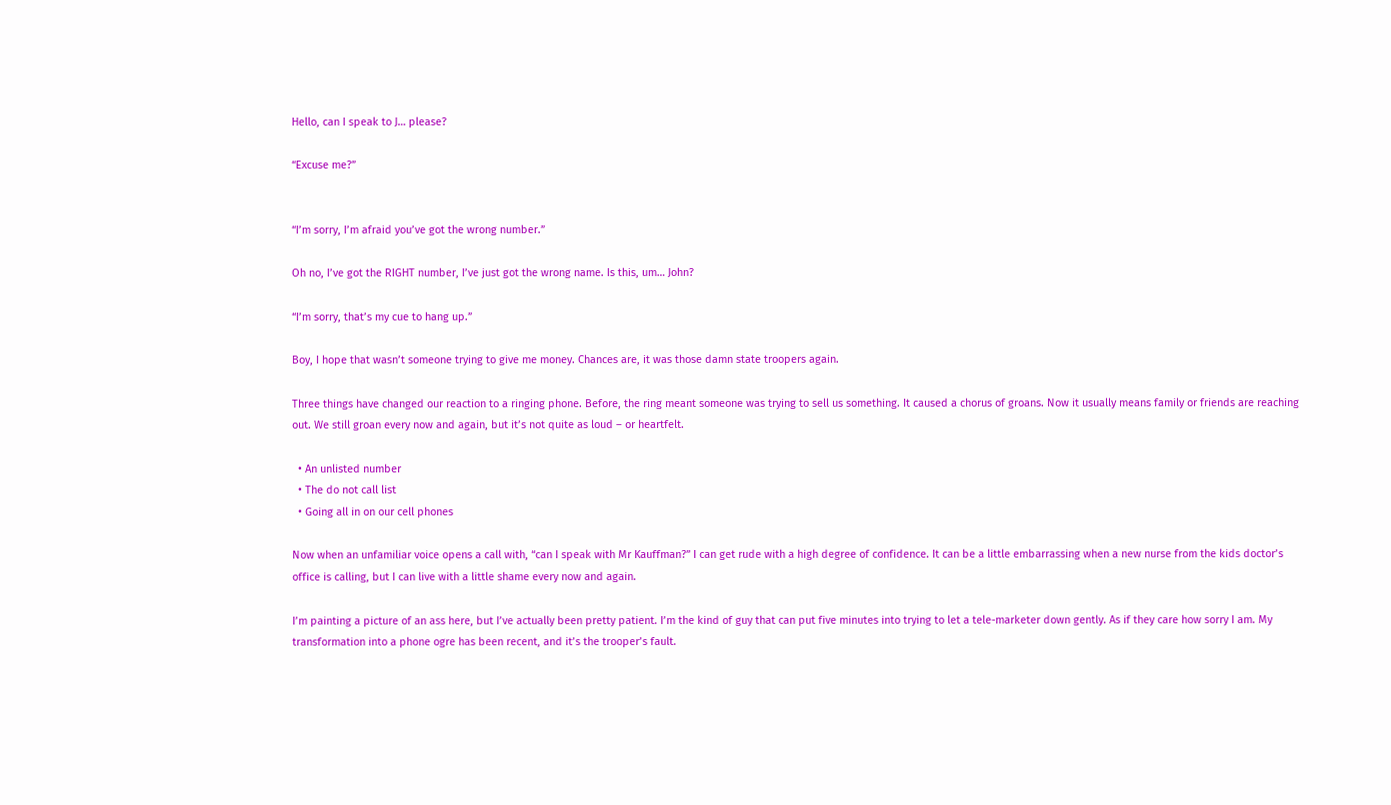Hello, can I speak to J… please?

“Excuse me?”


“I’m sorry, I’m afraid you’ve got the wrong number.”

Oh no, I’ve got the RIGHT number, I’ve just got the wrong name. Is this, um… John?

“I’m sorry, that’s my cue to hang up.”

Boy, I hope that wasn’t someone trying to give me money. Chances are, it was those damn state troopers again.

Three things have changed our reaction to a ringing phone. Before, the ring meant someone was trying to sell us something. It caused a chorus of groans. Now it usually means family or friends are reaching out. We still groan every now and again, but it’s not quite as loud – or heartfelt.

  • An unlisted number
  • The do not call list
  • Going all in on our cell phones

Now when an unfamiliar voice opens a call with, “can I speak with Mr Kauffman?” I can get rude with a high degree of confidence. It can be a little embarrassing when a new nurse from the kids doctor’s office is calling, but I can live with a little shame every now and again.

I’m painting a picture of an ass here, but I’ve actually been pretty patient. I’m the kind of guy that can put five minutes into trying to let a tele-marketer down gently. As if they care how sorry I am. My transformation into a phone ogre has been recent, and it’s the trooper’s fault.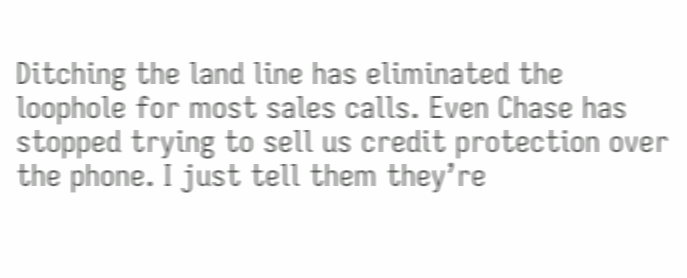Ditching the land line has eliminated the loophole for most sales calls. Even Chase has stopped trying to sell us credit protection over the phone. I just tell them they’re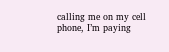calling me on my cell phone, I’m paying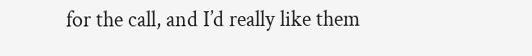for the call, and I’d really like them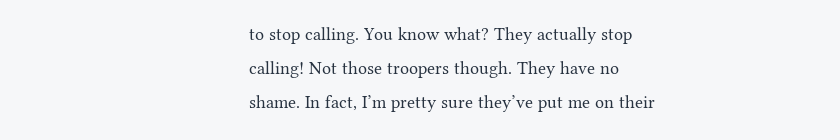to stop calling. You know what? They actually stop calling! Not those troopers though. They have no shame. In fact, I’m pretty sure they’ve put me on their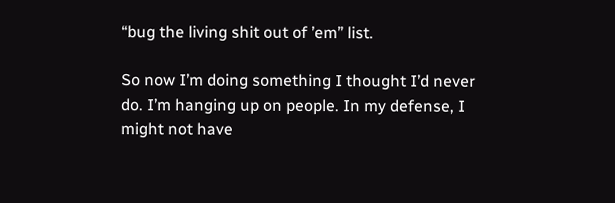“bug the living shit out of ’em” list.

So now I’m doing something I thought I’d never do. I’m hanging up on people. In my defense, I might not have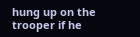hung up on the trooper if he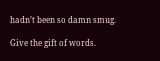hadn’t been so damn smug.

Give the gift of words.